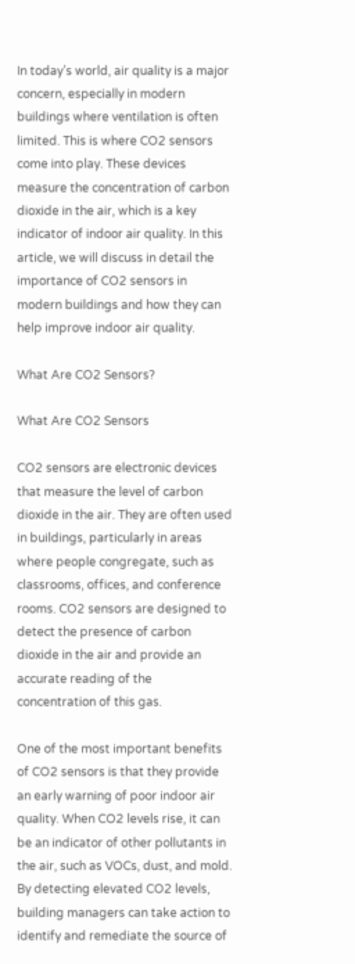In today’s world, air quality is a major concern, especially in modern buildings where ventilation is often limited. This is where CO2 sensors come into play. These devices measure the concentration of carbon dioxide in the air, which is a key indicator of indoor air quality. In this article, we will discuss in detail the importance of CO2 sensors in modern buildings and how they can help improve indoor air quality.

What Are CO2 Sensors?

What Are CO2 Sensors

CO2 sensors are electronic devices that measure the level of carbon dioxide in the air. They are often used in buildings, particularly in areas where people congregate, such as classrooms, offices, and conference rooms. CO2 sensors are designed to detect the presence of carbon dioxide in the air and provide an accurate reading of the concentration of this gas.

One of the most important benefits of CO2 sensors is that they provide an early warning of poor indoor air quality. When CO2 levels rise, it can be an indicator of other pollutants in the air, such as VOCs, dust, and mold. By detecting elevated CO2 levels, building managers can take action to identify and remediate the source of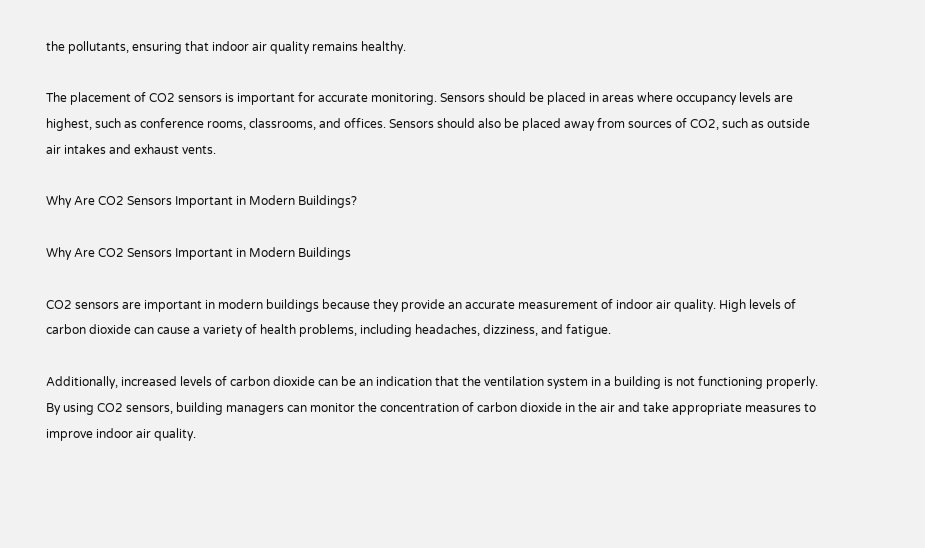the pollutants, ensuring that indoor air quality remains healthy.

The placement of CO2 sensors is important for accurate monitoring. Sensors should be placed in areas where occupancy levels are highest, such as conference rooms, classrooms, and offices. Sensors should also be placed away from sources of CO2, such as outside air intakes and exhaust vents.

Why Are CO2 Sensors Important in Modern Buildings?

Why Are CO2 Sensors Important in Modern Buildings

CO2 sensors are important in modern buildings because they provide an accurate measurement of indoor air quality. High levels of carbon dioxide can cause a variety of health problems, including headaches, dizziness, and fatigue.

Additionally, increased levels of carbon dioxide can be an indication that the ventilation system in a building is not functioning properly. By using CO2 sensors, building managers can monitor the concentration of carbon dioxide in the air and take appropriate measures to improve indoor air quality.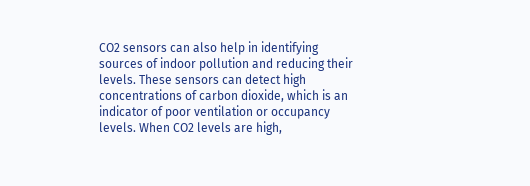CO2 sensors can also help in identifying sources of indoor pollution and reducing their levels. These sensors can detect high concentrations of carbon dioxide, which is an indicator of poor ventilation or occupancy levels. When CO2 levels are high,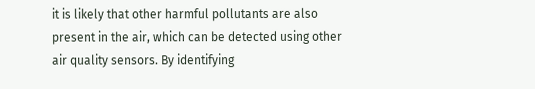it is likely that other harmful pollutants are also present in the air, which can be detected using other air quality sensors. By identifying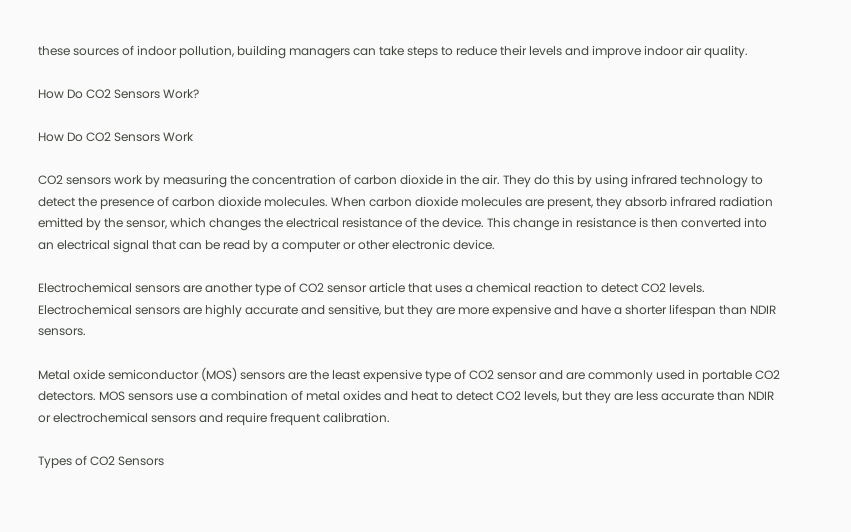these sources of indoor pollution, building managers can take steps to reduce their levels and improve indoor air quality.

How Do CO2 Sensors Work?

How Do CO2 Sensors Work

CO2 sensors work by measuring the concentration of carbon dioxide in the air. They do this by using infrared technology to detect the presence of carbon dioxide molecules. When carbon dioxide molecules are present, they absorb infrared radiation emitted by the sensor, which changes the electrical resistance of the device. This change in resistance is then converted into an electrical signal that can be read by a computer or other electronic device.

Electrochemical sensors are another type of CO2 sensor article that uses a chemical reaction to detect CO2 levels. Electrochemical sensors are highly accurate and sensitive, but they are more expensive and have a shorter lifespan than NDIR sensors.

Metal oxide semiconductor (MOS) sensors are the least expensive type of CO2 sensor and are commonly used in portable CO2 detectors. MOS sensors use a combination of metal oxides and heat to detect CO2 levels, but they are less accurate than NDIR or electrochemical sensors and require frequent calibration.

Types of CO2 Sensors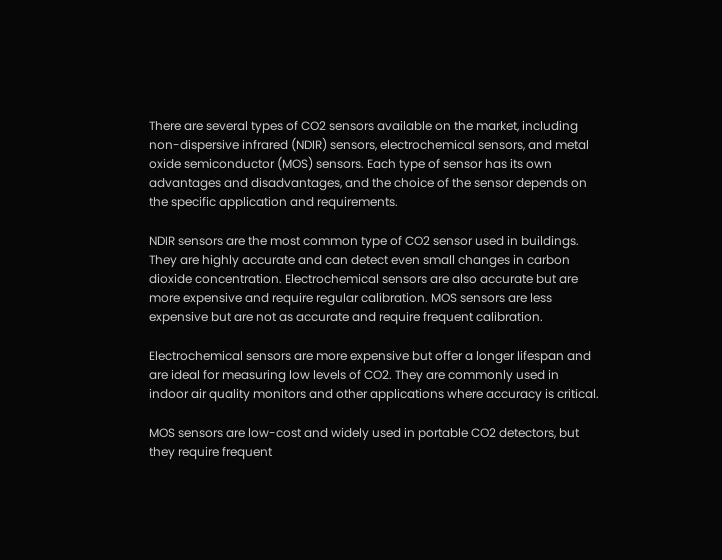There are several types of CO2 sensors available on the market, including non-dispersive infrared (NDIR) sensors, electrochemical sensors, and metal oxide semiconductor (MOS) sensors. Each type of sensor has its own advantages and disadvantages, and the choice of the sensor depends on the specific application and requirements.

NDIR sensors are the most common type of CO2 sensor used in buildings. They are highly accurate and can detect even small changes in carbon dioxide concentration. Electrochemical sensors are also accurate but are more expensive and require regular calibration. MOS sensors are less expensive but are not as accurate and require frequent calibration.

Electrochemical sensors are more expensive but offer a longer lifespan and are ideal for measuring low levels of CO2. They are commonly used in indoor air quality monitors and other applications where accuracy is critical.

MOS sensors are low-cost and widely used in portable CO2 detectors, but they require frequent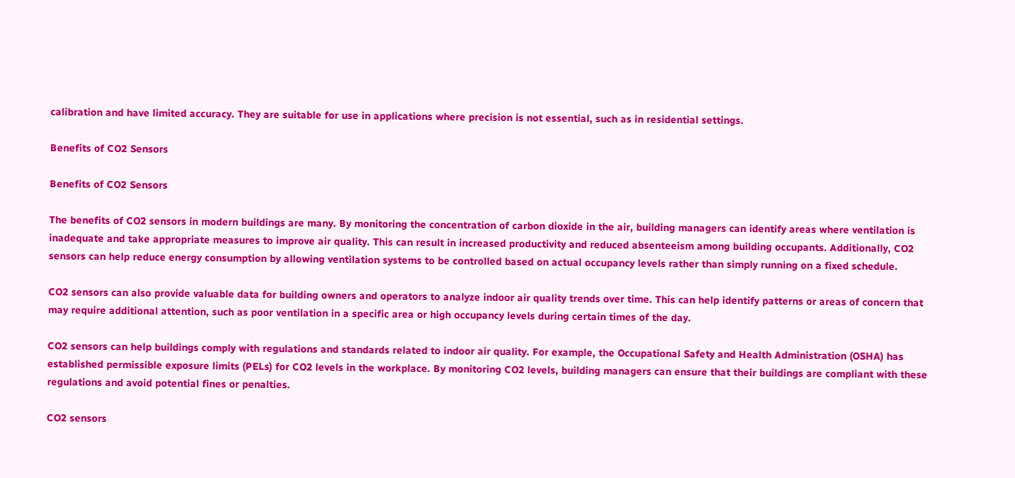calibration and have limited accuracy. They are suitable for use in applications where precision is not essential, such as in residential settings.

Benefits of CO2 Sensors

Benefits of CO2 Sensors

The benefits of CO2 sensors in modern buildings are many. By monitoring the concentration of carbon dioxide in the air, building managers can identify areas where ventilation is inadequate and take appropriate measures to improve air quality. This can result in increased productivity and reduced absenteeism among building occupants. Additionally, CO2 sensors can help reduce energy consumption by allowing ventilation systems to be controlled based on actual occupancy levels rather than simply running on a fixed schedule.

CO2 sensors can also provide valuable data for building owners and operators to analyze indoor air quality trends over time. This can help identify patterns or areas of concern that may require additional attention, such as poor ventilation in a specific area or high occupancy levels during certain times of the day.

CO2 sensors can help buildings comply with regulations and standards related to indoor air quality. For example, the Occupational Safety and Health Administration (OSHA) has established permissible exposure limits (PELs) for CO2 levels in the workplace. By monitoring CO2 levels, building managers can ensure that their buildings are compliant with these regulations and avoid potential fines or penalties.

CO2 sensors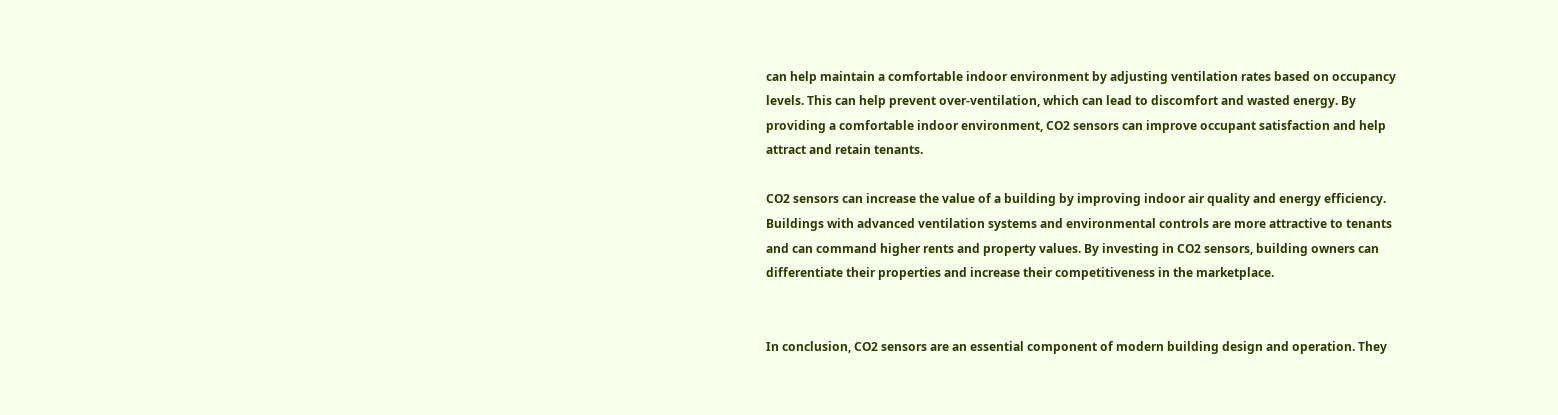can help maintain a comfortable indoor environment by adjusting ventilation rates based on occupancy levels. This can help prevent over-ventilation, which can lead to discomfort and wasted energy. By providing a comfortable indoor environment, CO2 sensors can improve occupant satisfaction and help attract and retain tenants.

CO2 sensors can increase the value of a building by improving indoor air quality and energy efficiency. Buildings with advanced ventilation systems and environmental controls are more attractive to tenants and can command higher rents and property values. By investing in CO2 sensors, building owners can differentiate their properties and increase their competitiveness in the marketplace.


In conclusion, CO2 sensors are an essential component of modern building design and operation. They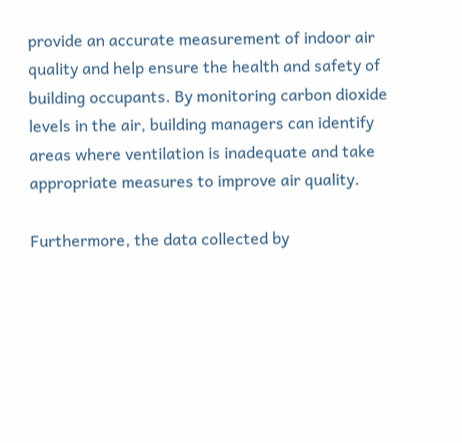provide an accurate measurement of indoor air quality and help ensure the health and safety of building occupants. By monitoring carbon dioxide levels in the air, building managers can identify areas where ventilation is inadequate and take appropriate measures to improve air quality.

Furthermore, the data collected by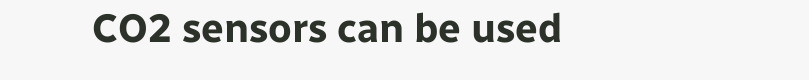CO2 sensors can be used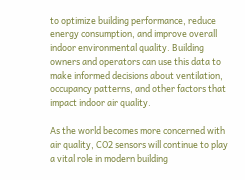to optimize building performance, reduce energy consumption, and improve overall indoor environmental quality. Building owners and operators can use this data to make informed decisions about ventilation, occupancy patterns, and other factors that impact indoor air quality.

As the world becomes more concerned with air quality, CO2 sensors will continue to play a vital role in modern building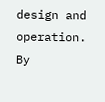design and operation. By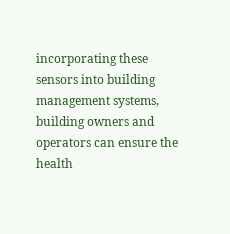incorporating these sensors into building management systems, building owners and operators can ensure the health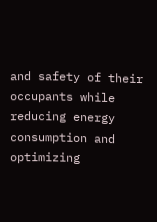and safety of their occupants while reducing energy consumption and optimizing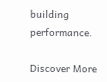building performance.

Discover More